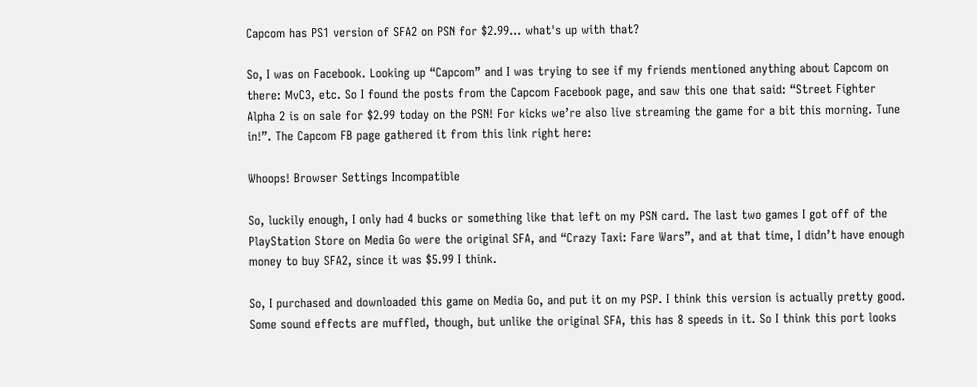Capcom has PS1 version of SFA2 on PSN for $2.99... what's up with that?

So, I was on Facebook. Looking up “Capcom” and I was trying to see if my friends mentioned anything about Capcom on there: MvC3, etc. So I found the posts from the Capcom Facebook page, and saw this one that said: “Street Fighter Alpha 2 is on sale for $2.99 today on the PSN! For kicks we’re also live streaming the game for a bit this morning. Tune in!”. The Capcom FB page gathered it from this link right here:

Whoops! Browser Settings Incompatible

So, luckily enough, I only had 4 bucks or something like that left on my PSN card. The last two games I got off of the PlayStation Store on Media Go were the original SFA, and “Crazy Taxi: Fare Wars”, and at that time, I didn’t have enough money to buy SFA2, since it was $5.99 I think.

So, I purchased and downloaded this game on Media Go, and put it on my PSP. I think this version is actually pretty good. Some sound effects are muffled, though, but unlike the original SFA, this has 8 speeds in it. So I think this port looks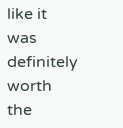like it was definitely worth the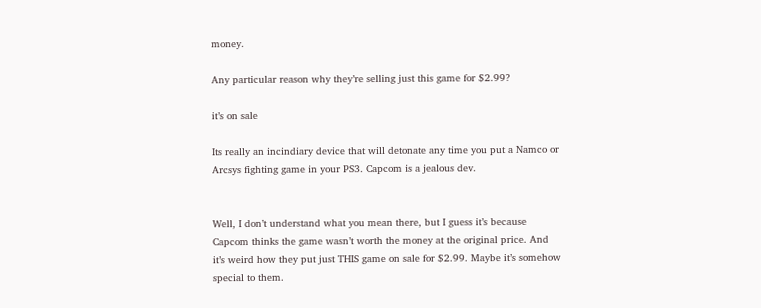money.

Any particular reason why they’re selling just this game for $2.99?

it’s on sale

Its really an incindiary device that will detonate any time you put a Namco or Arcsys fighting game in your PS3. Capcom is a jealous dev.


Well, I don’t understand what you mean there, but I guess it’s because Capcom thinks the game wasn’t worth the money at the original price. And it’s weird how they put just THIS game on sale for $2.99. Maybe it’s somehow special to them.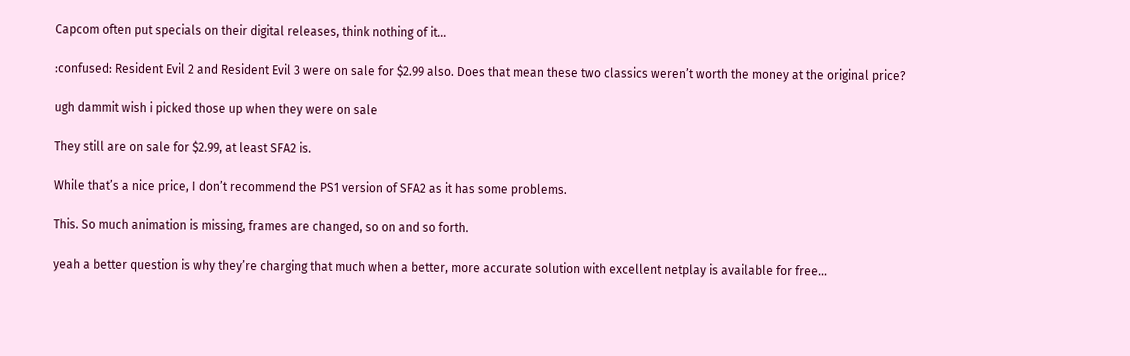Capcom often put specials on their digital releases, think nothing of it…

:confused: Resident Evil 2 and Resident Evil 3 were on sale for $2.99 also. Does that mean these two classics weren’t worth the money at the original price?

ugh dammit wish i picked those up when they were on sale

They still are on sale for $2.99, at least SFA2 is.

While that’s a nice price, I don’t recommend the PS1 version of SFA2 as it has some problems.

This. So much animation is missing, frames are changed, so on and so forth.

yeah a better question is why they’re charging that much when a better, more accurate solution with excellent netplay is available for free…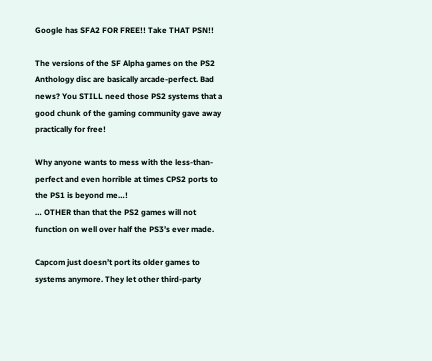Google has SFA2 FOR FREE!! Take THAT PSN!!

The versions of the SF Alpha games on the PS2 Anthology disc are basically arcade-perfect. Bad news? You STILL need those PS2 systems that a good chunk of the gaming community gave away practically for free!

Why anyone wants to mess with the less-than-perfect and even horrible at times CPS2 ports to the PS1 is beyond me…!
… OTHER than that the PS2 games will not function on well over half the PS3’s ever made.

Capcom just doesn’t port its older games to systems anymore. They let other third-party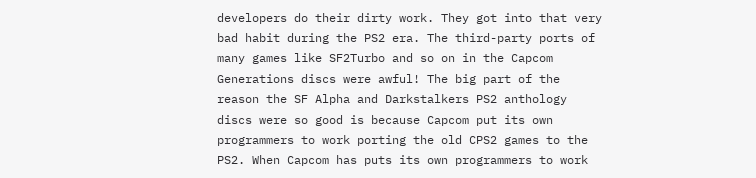developers do their dirty work. They got into that very bad habit during the PS2 era. The third-party ports of many games like SF2Turbo and so on in the Capcom Generations discs were awful! The big part of the reason the SF Alpha and Darkstalkers PS2 anthology discs were so good is because Capcom put its own programmers to work porting the old CPS2 games to the PS2. When Capcom has puts its own programmers to work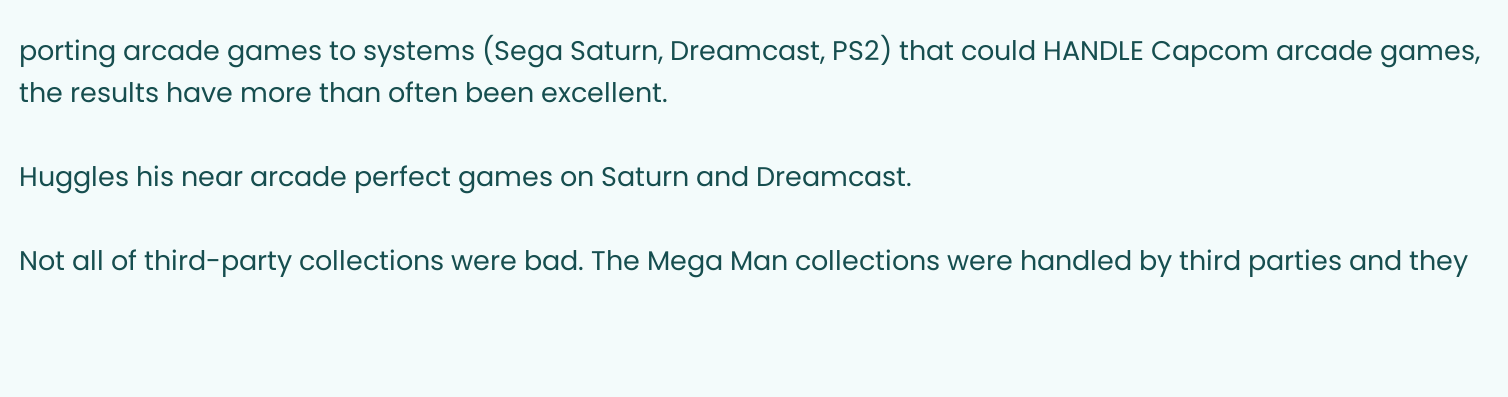porting arcade games to systems (Sega Saturn, Dreamcast, PS2) that could HANDLE Capcom arcade games, the results have more than often been excellent.

Huggles his near arcade perfect games on Saturn and Dreamcast.

Not all of third-party collections were bad. The Mega Man collections were handled by third parties and they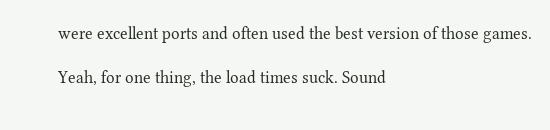were excellent ports and often used the best version of those games.

Yeah, for one thing, the load times suck. Sound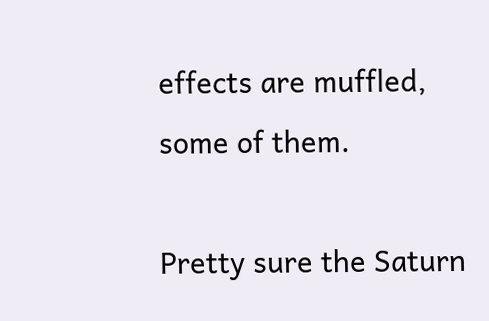effects are muffled, some of them.

Pretty sure the Saturn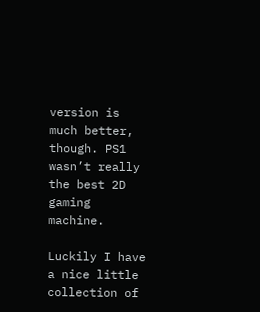version is much better, though. PS1 wasn’t really the best 2D gaming machine.

Luckily I have a nice little collection of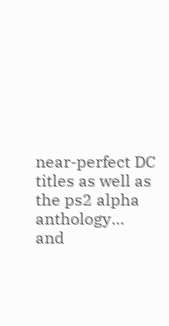near-perfect DC titles as well as the ps2 alpha anthology… and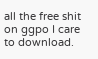all the free shit on ggpo I care to download.